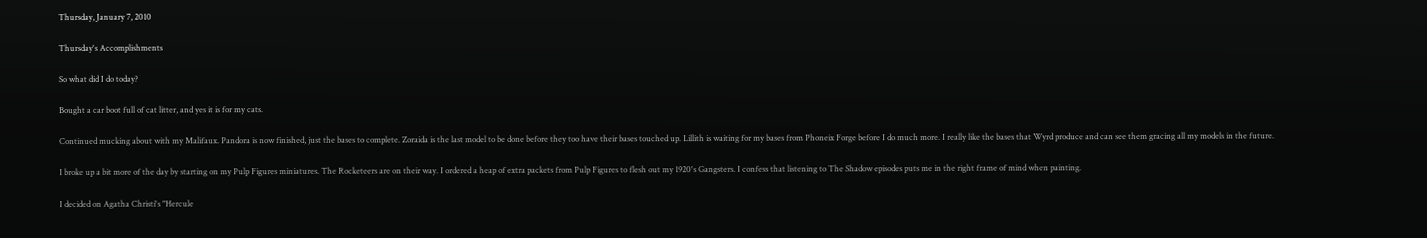Thursday, January 7, 2010

Thursday's Accomplishments

So what did I do today?

Bought a car boot full of cat litter, and yes it is for my cats.

Continued mucking about with my Malifaux. Pandora is now finished, just the bases to complete. Zoraida is the last model to be done before they too have their bases touched up. Lillith is waiting for my bases from Phoneix Forge before I do much more. I really like the bases that Wyrd produce and can see them gracing all my models in the future.

I broke up a bit more of the day by starting on my Pulp Figures miniatures. The Rocketeers are on their way. I ordered a heap of extra packets from Pulp Figures to flesh out my 1920's Gangsters. I confess that listening to The Shadow episodes puts me in the right frame of mind when painting.

I decided on Agatha Christi's "Hercule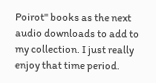Poirot" books as the next audio downloads to add to my collection. I just really enjoy that time period.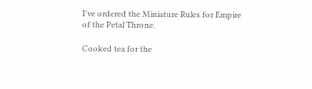I've ordered the Miniature Rules for Empire of the Petal Throne.

Cooked tea for the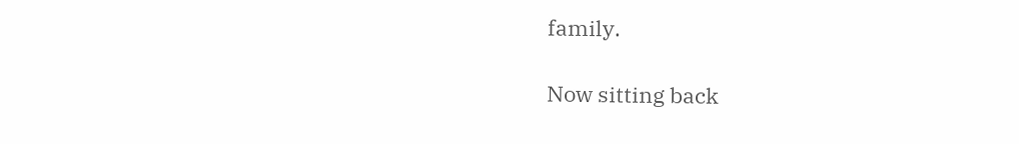family.

Now sitting back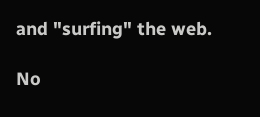and "surfing" the web.

No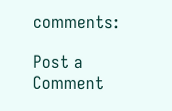comments:

Post a Comment